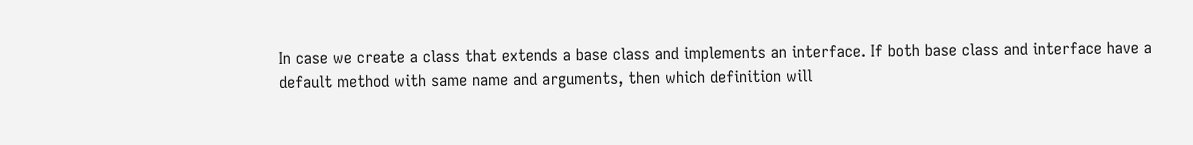In case we create a class that extends a base class and implements an interface. If both base class and interface have a default method with same name and arguments, then which definition will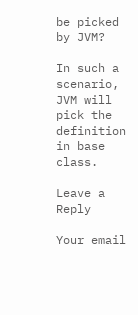be picked by JVM?

In such a scenario, JVM will pick the definition in base class.

Leave a Reply

Your email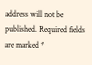address will not be published. Required fields are marked *